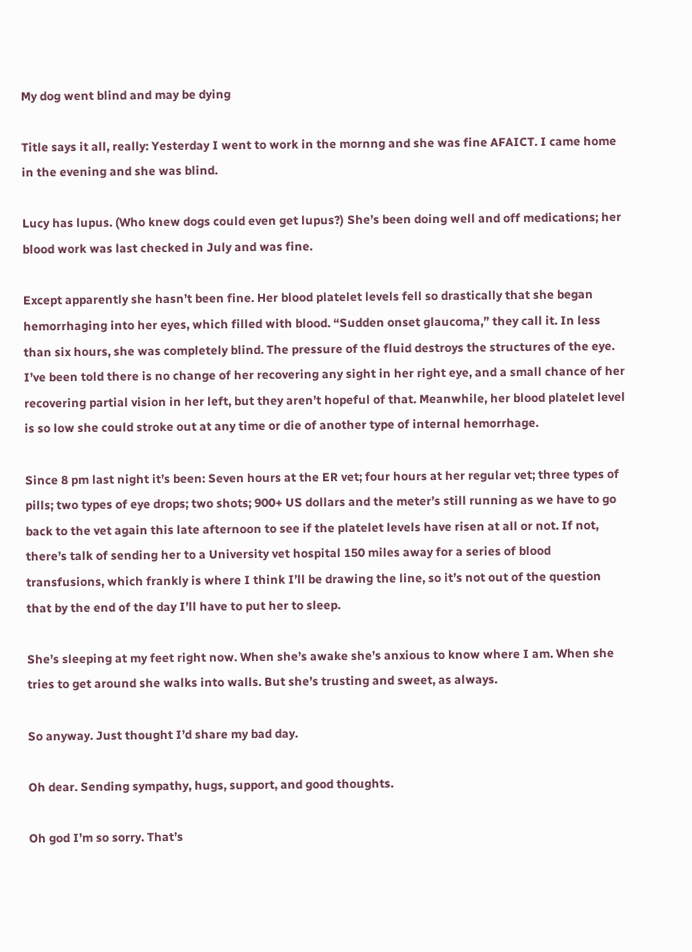My dog went blind and may be dying

Title says it all, really: Yesterday I went to work in the mornng and she was fine AFAICT. I came home in the evening and she was blind.

Lucy has lupus. (Who knew dogs could even get lupus?) She’s been doing well and off medications; her blood work was last checked in July and was fine.

Except apparently she hasn’t been fine. Her blood platelet levels fell so drastically that she began hemorrhaging into her eyes, which filled with blood. “Sudden onset glaucoma,” they call it. In less than six hours, she was completely blind. The pressure of the fluid destroys the structures of the eye. I’ve been told there is no change of her recovering any sight in her right eye, and a small chance of her recovering partial vision in her left, but they aren’t hopeful of that. Meanwhile, her blood platelet level is so low she could stroke out at any time or die of another type of internal hemorrhage.

Since 8 pm last night it’s been: Seven hours at the ER vet; four hours at her regular vet; three types of pills; two types of eye drops; two shots; 900+ US dollars and the meter’s still running as we have to go back to the vet again this late afternoon to see if the platelet levels have risen at all or not. If not, there’s talk of sending her to a University vet hospital 150 miles away for a series of blood transfusions, which frankly is where I think I’ll be drawing the line, so it’s not out of the question that by the end of the day I’ll have to put her to sleep.

She’s sleeping at my feet right now. When she’s awake she’s anxious to know where I am. When she tries to get around she walks into walls. But she’s trusting and sweet, as always.

So anyway. Just thought I’d share my bad day.

Oh dear. Sending sympathy, hugs, support, and good thoughts.

Oh god I’m so sorry. That’s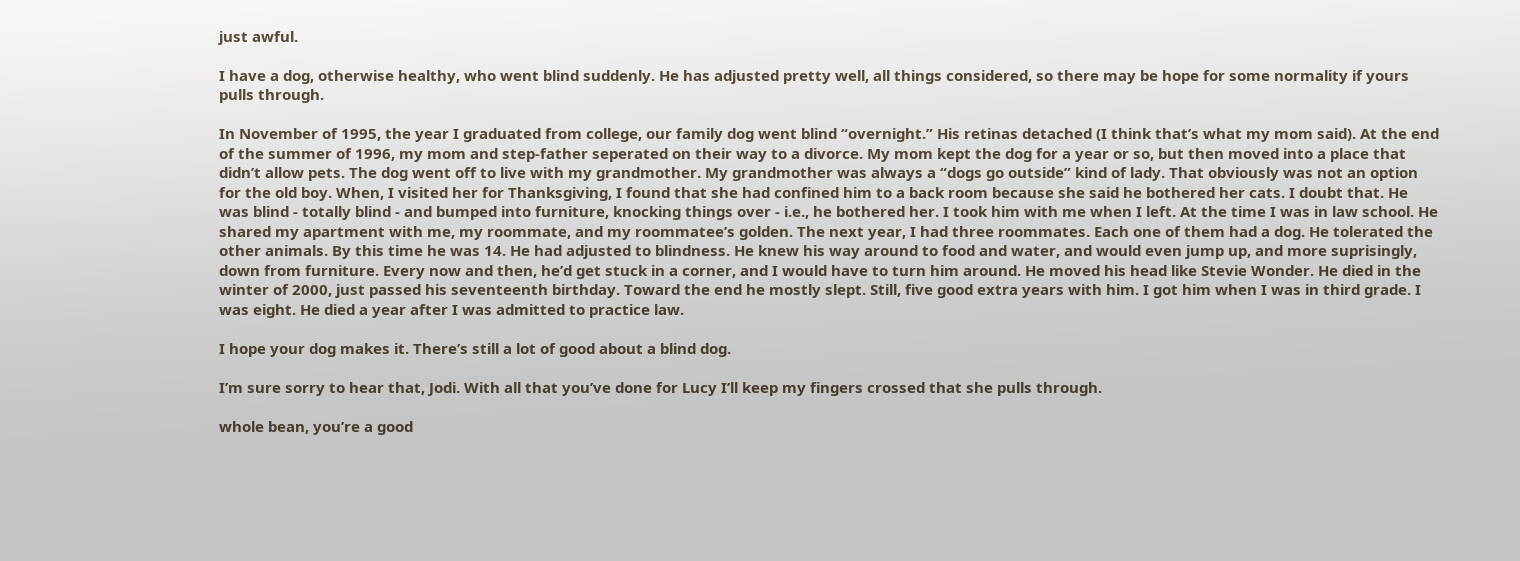just awful.

I have a dog, otherwise healthy, who went blind suddenly. He has adjusted pretty well, all things considered, so there may be hope for some normality if yours pulls through.

In November of 1995, the year I graduated from college, our family dog went blind “overnight.” His retinas detached (I think that’s what my mom said). At the end of the summer of 1996, my mom and step-father seperated on their way to a divorce. My mom kept the dog for a year or so, but then moved into a place that didn’t allow pets. The dog went off to live with my grandmother. My grandmother was always a “dogs go outside” kind of lady. That obviously was not an option for the old boy. When, I visited her for Thanksgiving, I found that she had confined him to a back room because she said he bothered her cats. I doubt that. He was blind - totally blind - and bumped into furniture, knocking things over - i.e., he bothered her. I took him with me when I left. At the time I was in law school. He shared my apartment with me, my roommate, and my roommatee’s golden. The next year, I had three roommates. Each one of them had a dog. He tolerated the other animals. By this time he was 14. He had adjusted to blindness. He knew his way around to food and water, and would even jump up, and more suprisingly, down from furniture. Every now and then, he’d get stuck in a corner, and I would have to turn him around. He moved his head like Stevie Wonder. He died in the winter of 2000, just passed his seventeenth birthday. Toward the end he mostly slept. Still, five good extra years with him. I got him when I was in third grade. I was eight. He died a year after I was admitted to practice law.

I hope your dog makes it. There’s still a lot of good about a blind dog.

I’m sure sorry to hear that, Jodi. With all that you’ve done for Lucy I’ll keep my fingers crossed that she pulls through.

whole bean, you’re a good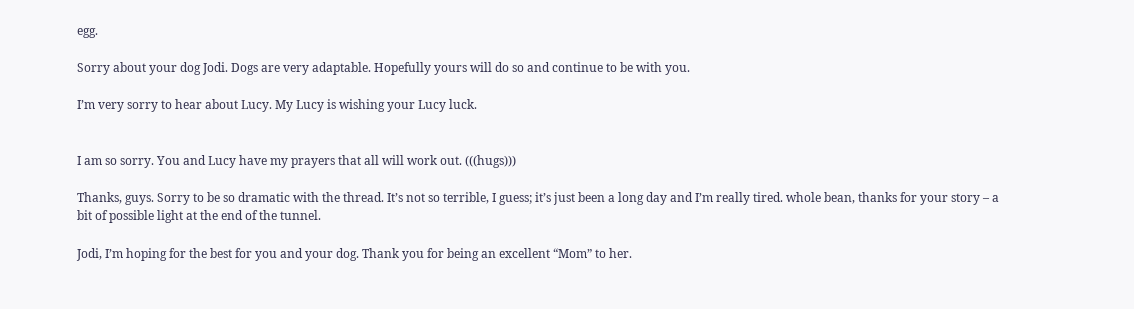egg.

Sorry about your dog Jodi. Dogs are very adaptable. Hopefully yours will do so and continue to be with you.

I’m very sorry to hear about Lucy. My Lucy is wishing your Lucy luck.


I am so sorry. You and Lucy have my prayers that all will work out. (((hugs)))

Thanks, guys. Sorry to be so dramatic with the thread. It’s not so terrible, I guess; it’s just been a long day and I’m really tired. whole bean, thanks for your story – a bit of possible light at the end of the tunnel.

Jodi, I’m hoping for the best for you and your dog. Thank you for being an excellent “Mom” to her.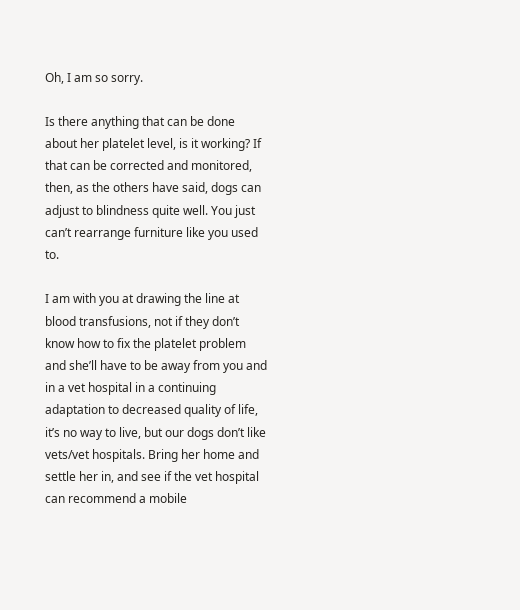Oh, I am so sorry.

Is there anything that can be done about her platelet level, is it working? If that can be corrected and monitored, then, as the others have said, dogs can adjust to blindness quite well. You just can’t rearrange furniture like you used to.

I am with you at drawing the line at blood transfusions, not if they don’t know how to fix the platelet problem and she’ll have to be away from you and in a vet hospital in a continuing adaptation to decreased quality of life, it’s no way to live, but our dogs don’t like vets/vet hospitals. Bring her home and settle her in, and see if the vet hospital can recommend a mobile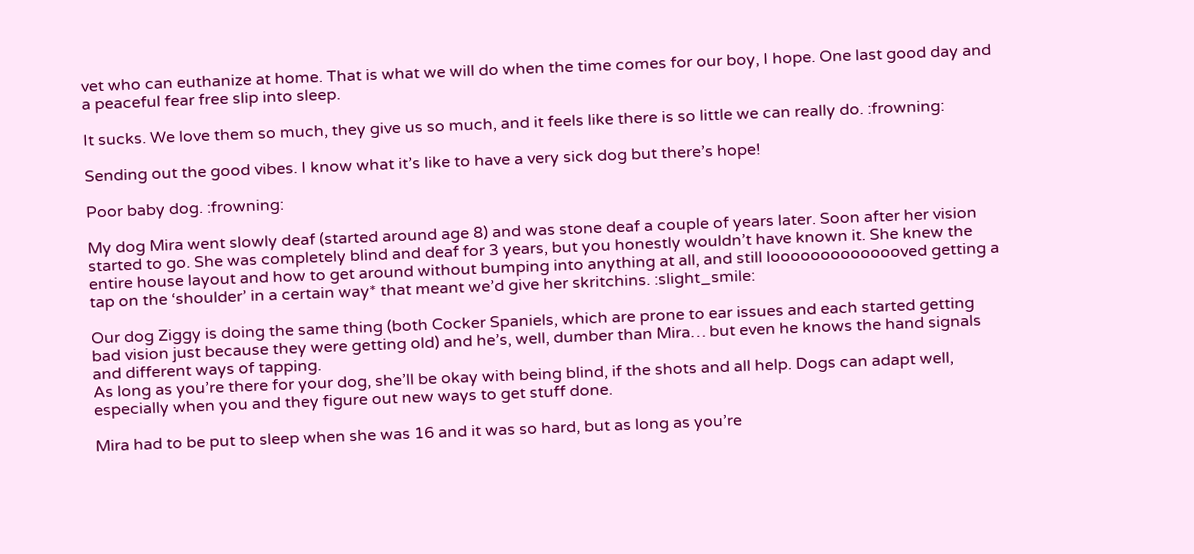vet who can euthanize at home. That is what we will do when the time comes for our boy, I hope. One last good day and a peaceful fear free slip into sleep.

It sucks. We love them so much, they give us so much, and it feels like there is so little we can really do. :frowning:

Sending out the good vibes. I know what it’s like to have a very sick dog but there’s hope!

Poor baby dog. :frowning:

My dog Mira went slowly deaf (started around age 8) and was stone deaf a couple of years later. Soon after her vision started to go. She was completely blind and deaf for 3 years, but you honestly wouldn’t have known it. She knew the entire house layout and how to get around without bumping into anything at all, and still loooooooooooooved getting a tap on the ‘shoulder’ in a certain way* that meant we’d give her skritchins. :slight_smile:

Our dog Ziggy is doing the same thing (both Cocker Spaniels, which are prone to ear issues and each started getting bad vision just because they were getting old) and he’s, well, dumber than Mira… but even he knows the hand signals and different ways of tapping.
As long as you’re there for your dog, she’ll be okay with being blind, if the shots and all help. Dogs can adapt well, especially when you and they figure out new ways to get stuff done.

Mira had to be put to sleep when she was 16 and it was so hard, but as long as you’re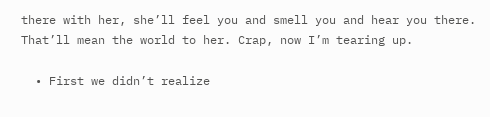there with her, she’ll feel you and smell you and hear you there. That’ll mean the world to her. Crap, now I’m tearing up.

  • First we didn’t realize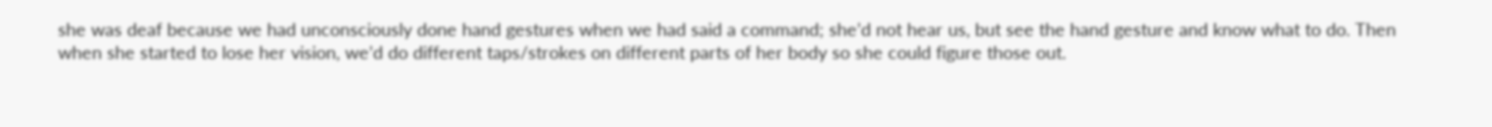she was deaf because we had unconsciously done hand gestures when we had said a command; she’d not hear us, but see the hand gesture and know what to do. Then when she started to lose her vision, we’d do different taps/strokes on different parts of her body so she could figure those out.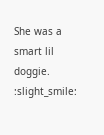She was a smart lil doggie. :slight_smile: